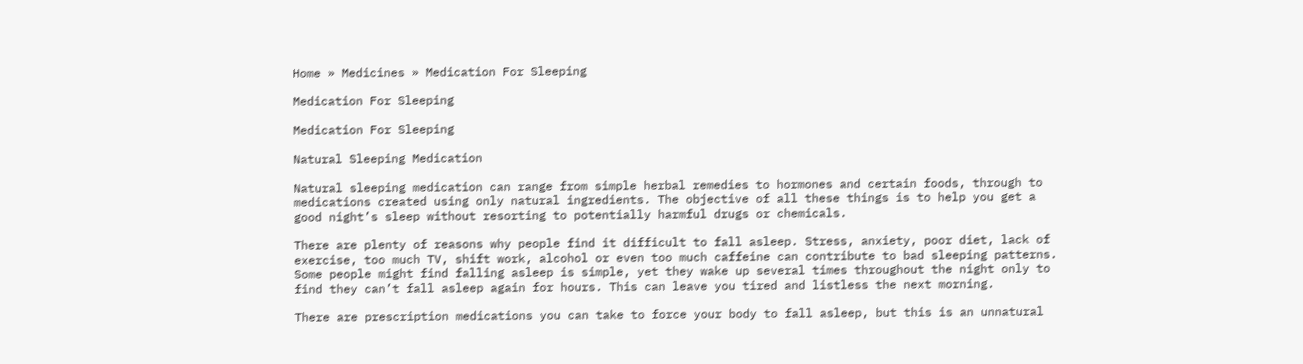Home » Medicines » Medication For Sleeping

Medication For Sleeping

Medication For Sleeping

Natural Sleeping Medication

Natural sleeping medication can range from simple herbal remedies to hormones and certain foods, through to medications created using only natural ingredients. The objective of all these things is to help you get a good night’s sleep without resorting to potentially harmful drugs or chemicals.

There are plenty of reasons why people find it difficult to fall asleep. Stress, anxiety, poor diet, lack of exercise, too much TV, shift work, alcohol or even too much caffeine can contribute to bad sleeping patterns. Some people might find falling asleep is simple, yet they wake up several times throughout the night only to find they can’t fall asleep again for hours. This can leave you tired and listless the next morning.

There are prescription medications you can take to force your body to fall asleep, but this is an unnatural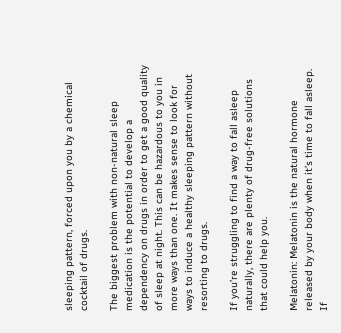sleeping pattern, forced upon you by a chemical cocktail of drugs.

The biggest problem with non-natural sleep medication is the potential to develop a dependency on drugs in order to get a good quality of sleep at night. This can be hazardous to you in more ways than one. It makes sense to look for ways to induce a healthy sleeping pattern without resorting to drugs.

If you’re struggling to find a way to fall asleep naturally, there are plenty of drug-free solutions that could help you.

Melatonin: Melatonin is the natural hormone released by your body when it’s time to fall asleep. If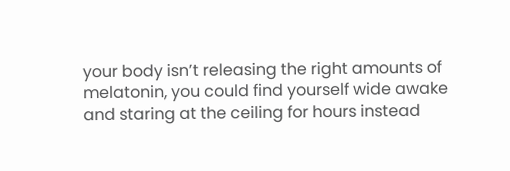your body isn’t releasing the right amounts of melatonin, you could find yourself wide awake and staring at the ceiling for hours instead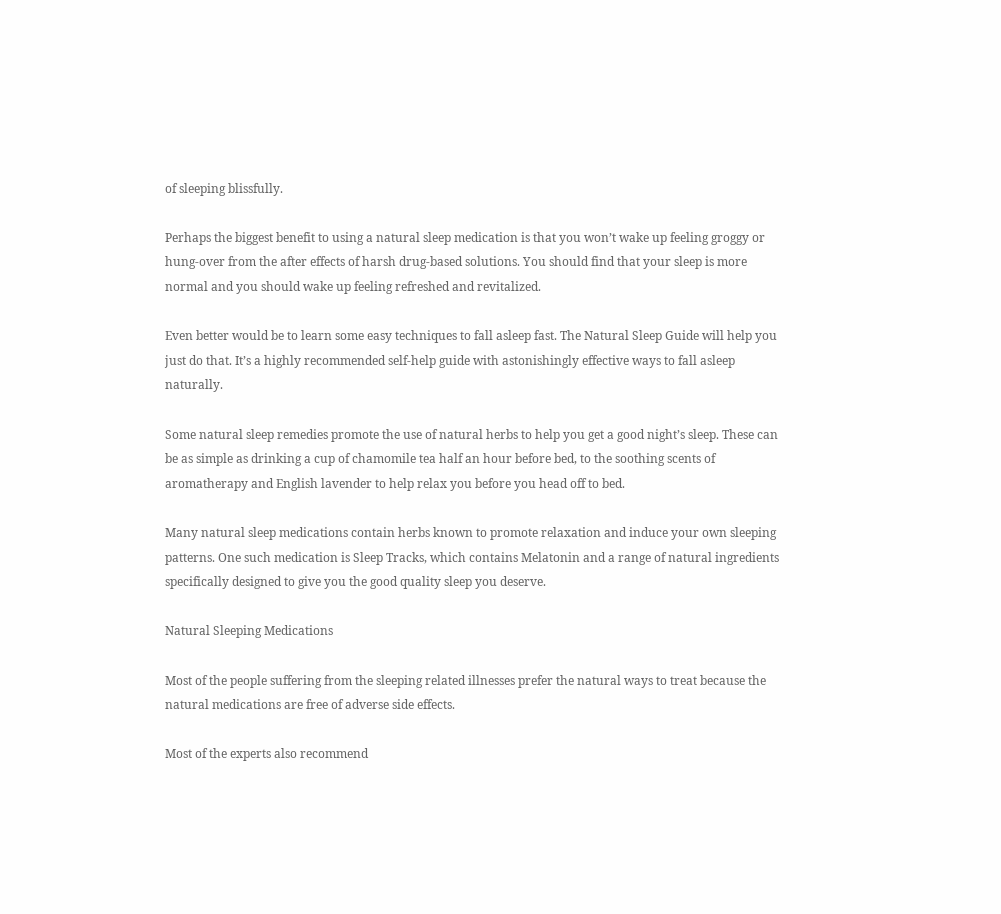of sleeping blissfully.

Perhaps the biggest benefit to using a natural sleep medication is that you won’t wake up feeling groggy or hung-over from the after effects of harsh drug-based solutions. You should find that your sleep is more normal and you should wake up feeling refreshed and revitalized.

Even better would be to learn some easy techniques to fall asleep fast. The Natural Sleep Guide will help you just do that. It’s a highly recommended self-help guide with astonishingly effective ways to fall asleep naturally.

Some natural sleep remedies promote the use of natural herbs to help you get a good night’s sleep. These can be as simple as drinking a cup of chamomile tea half an hour before bed, to the soothing scents of aromatherapy and English lavender to help relax you before you head off to bed.

Many natural sleep medications contain herbs known to promote relaxation and induce your own sleeping patterns. One such medication is Sleep Tracks, which contains Melatonin and a range of natural ingredients specifically designed to give you the good quality sleep you deserve.

Natural Sleeping Medications

Most of the people suffering from the sleeping related illnesses prefer the natural ways to treat because the natural medications are free of adverse side effects.

Most of the experts also recommend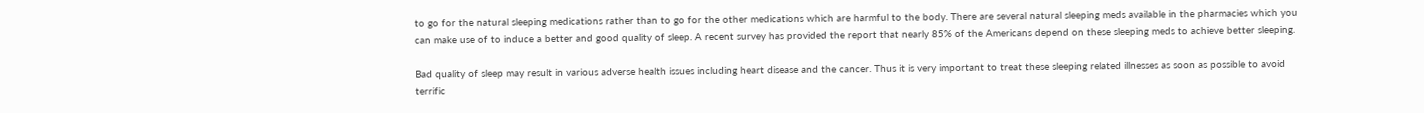to go for the natural sleeping medications rather than to go for the other medications which are harmful to the body. There are several natural sleeping meds available in the pharmacies which you can make use of to induce a better and good quality of sleep. A recent survey has provided the report that nearly 85% of the Americans depend on these sleeping meds to achieve better sleeping.

Bad quality of sleep may result in various adverse health issues including heart disease and the cancer. Thus it is very important to treat these sleeping related illnesses as soon as possible to avoid terrific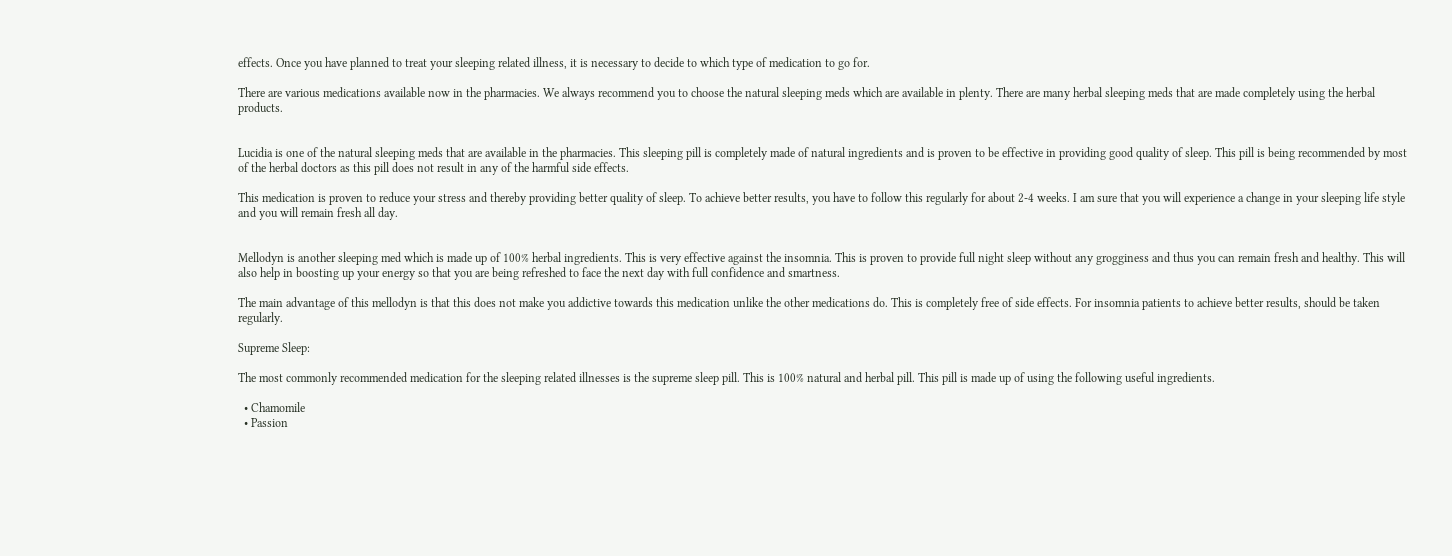effects. Once you have planned to treat your sleeping related illness, it is necessary to decide to which type of medication to go for.

There are various medications available now in the pharmacies. We always recommend you to choose the natural sleeping meds which are available in plenty. There are many herbal sleeping meds that are made completely using the herbal products.


Lucidia is one of the natural sleeping meds that are available in the pharmacies. This sleeping pill is completely made of natural ingredients and is proven to be effective in providing good quality of sleep. This pill is being recommended by most of the herbal doctors as this pill does not result in any of the harmful side effects.

This medication is proven to reduce your stress and thereby providing better quality of sleep. To achieve better results, you have to follow this regularly for about 2-4 weeks. I am sure that you will experience a change in your sleeping life style and you will remain fresh all day.


Mellodyn is another sleeping med which is made up of 100% herbal ingredients. This is very effective against the insomnia. This is proven to provide full night sleep without any grogginess and thus you can remain fresh and healthy. This will also help in boosting up your energy so that you are being refreshed to face the next day with full confidence and smartness.

The main advantage of this mellodyn is that this does not make you addictive towards this medication unlike the other medications do. This is completely free of side effects. For insomnia patients to achieve better results, should be taken regularly.

Supreme Sleep:

The most commonly recommended medication for the sleeping related illnesses is the supreme sleep pill. This is 100% natural and herbal pill. This pill is made up of using the following useful ingredients.

  • Chamomile
  • Passion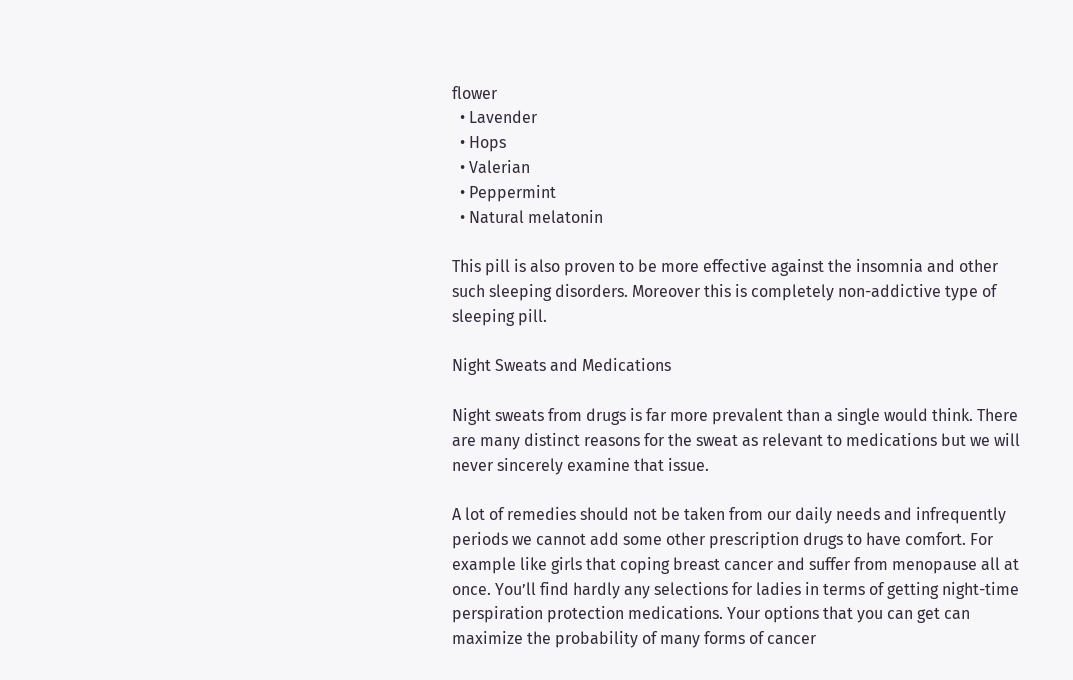flower
  • Lavender
  • Hops
  • Valerian
  • Peppermint
  • Natural melatonin

This pill is also proven to be more effective against the insomnia and other such sleeping disorders. Moreover this is completely non-addictive type of sleeping pill.

Night Sweats and Medications

Night sweats from drugs is far more prevalent than a single would think. There are many distinct reasons for the sweat as relevant to medications but we will never sincerely examine that issue.

A lot of remedies should not be taken from our daily needs and infrequently periods we cannot add some other prescription drugs to have comfort. For example like girls that coping breast cancer and suffer from menopause all at once. You’ll find hardly any selections for ladies in terms of getting night-time perspiration protection medications. Your options that you can get can maximize the probability of many forms of cancer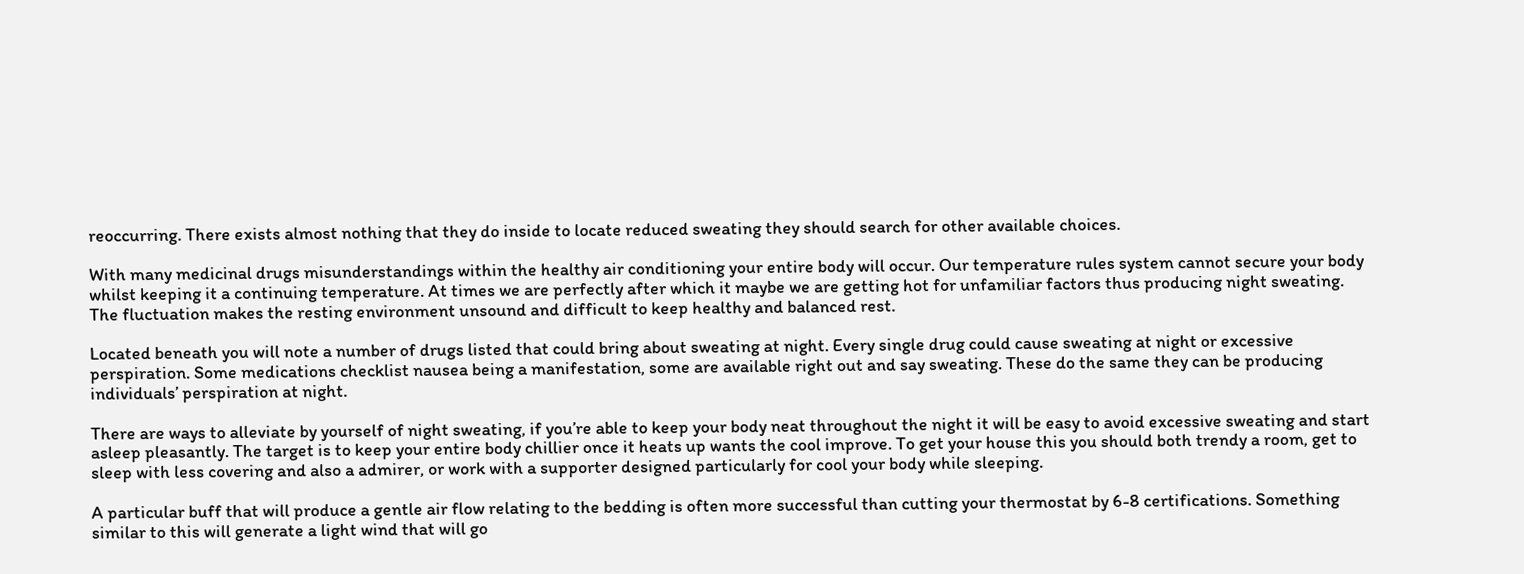reoccurring. There exists almost nothing that they do inside to locate reduced sweating they should search for other available choices.

With many medicinal drugs misunderstandings within the healthy air conditioning your entire body will occur. Our temperature rules system cannot secure your body whilst keeping it a continuing temperature. At times we are perfectly after which it maybe we are getting hot for unfamiliar factors thus producing night sweating. The fluctuation makes the resting environment unsound and difficult to keep healthy and balanced rest.

Located beneath you will note a number of drugs listed that could bring about sweating at night. Every single drug could cause sweating at night or excessive perspiration. Some medications checklist nausea being a manifestation, some are available right out and say sweating. These do the same they can be producing individuals’ perspiration at night.

There are ways to alleviate by yourself of night sweating, if you’re able to keep your body neat throughout the night it will be easy to avoid excessive sweating and start asleep pleasantly. The target is to keep your entire body chillier once it heats up wants the cool improve. To get your house this you should both trendy a room, get to sleep with less covering and also a admirer, or work with a supporter designed particularly for cool your body while sleeping.

A particular buff that will produce a gentle air flow relating to the bedding is often more successful than cutting your thermostat by 6-8 certifications. Something similar to this will generate a light wind that will go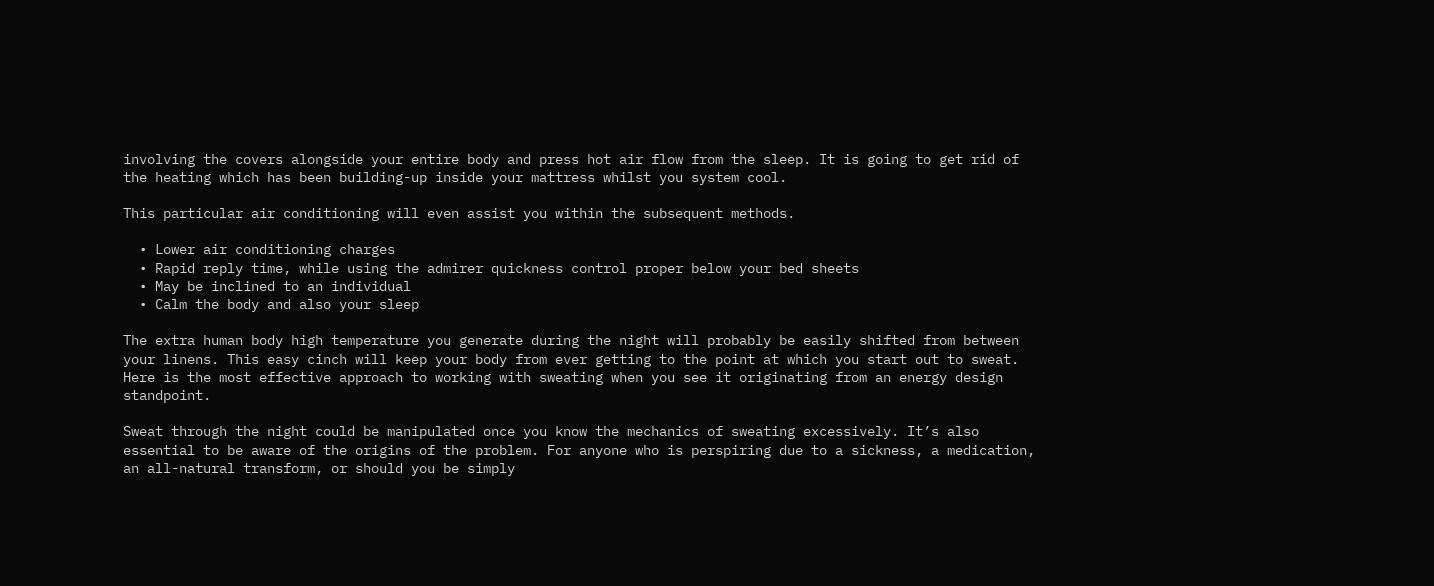involving the covers alongside your entire body and press hot air flow from the sleep. It is going to get rid of the heating which has been building-up inside your mattress whilst you system cool.

This particular air conditioning will even assist you within the subsequent methods.

  • Lower air conditioning charges
  • Rapid reply time, while using the admirer quickness control proper below your bed sheets
  • May be inclined to an individual
  • Calm the body and also your sleep

The extra human body high temperature you generate during the night will probably be easily shifted from between your linens. This easy cinch will keep your body from ever getting to the point at which you start out to sweat. Here is the most effective approach to working with sweating when you see it originating from an energy design standpoint.

Sweat through the night could be manipulated once you know the mechanics of sweating excessively. It’s also essential to be aware of the origins of the problem. For anyone who is perspiring due to a sickness, a medication, an all-natural transform, or should you be simply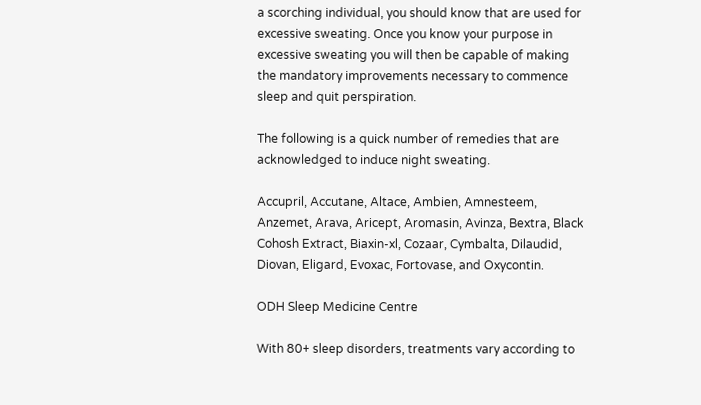a scorching individual, you should know that are used for excessive sweating. Once you know your purpose in excessive sweating you will then be capable of making the mandatory improvements necessary to commence sleep and quit perspiration.

The following is a quick number of remedies that are acknowledged to induce night sweating.

Accupril, Accutane, Altace, Ambien, Amnesteem, Anzemet, Arava, Aricept, Aromasin, Avinza, Bextra, Black Cohosh Extract, Biaxin-xl, Cozaar, Cymbalta, Dilaudid, Diovan, Eligard, Evoxac, Fortovase, and Oxycontin.

ODH Sleep Medicine Centre

With 80+ sleep disorders, treatments vary according to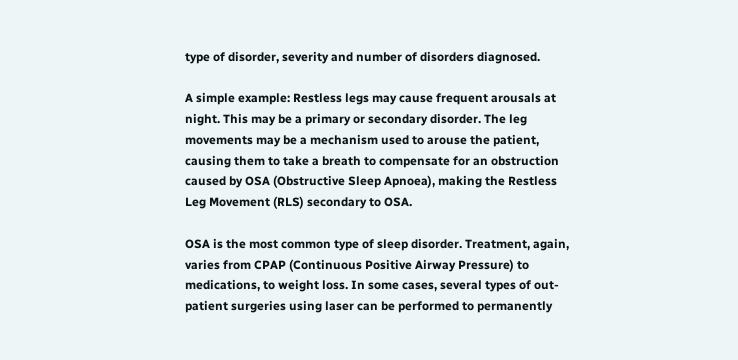type of disorder, severity and number of disorders diagnosed.

A simple example: Restless legs may cause frequent arousals at night. This may be a primary or secondary disorder. The leg movements may be a mechanism used to arouse the patient, causing them to take a breath to compensate for an obstruction caused by OSA (Obstructive Sleep Apnoea), making the Restless Leg Movement (RLS) secondary to OSA.

OSA is the most common type of sleep disorder. Treatment, again, varies from CPAP (Continuous Positive Airway Pressure) to medications, to weight loss. In some cases, several types of out-patient surgeries using laser can be performed to permanently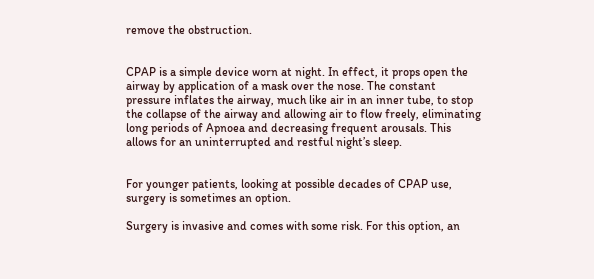remove the obstruction.


CPAP is a simple device worn at night. In effect, it props open the airway by application of a mask over the nose. The constant pressure inflates the airway, much like air in an inner tube, to stop the collapse of the airway and allowing air to flow freely, eliminating long periods of Apnoea and decreasing frequent arousals. This allows for an uninterrupted and restful night’s sleep.


For younger patients, looking at possible decades of CPAP use, surgery is sometimes an option.

Surgery is invasive and comes with some risk. For this option, an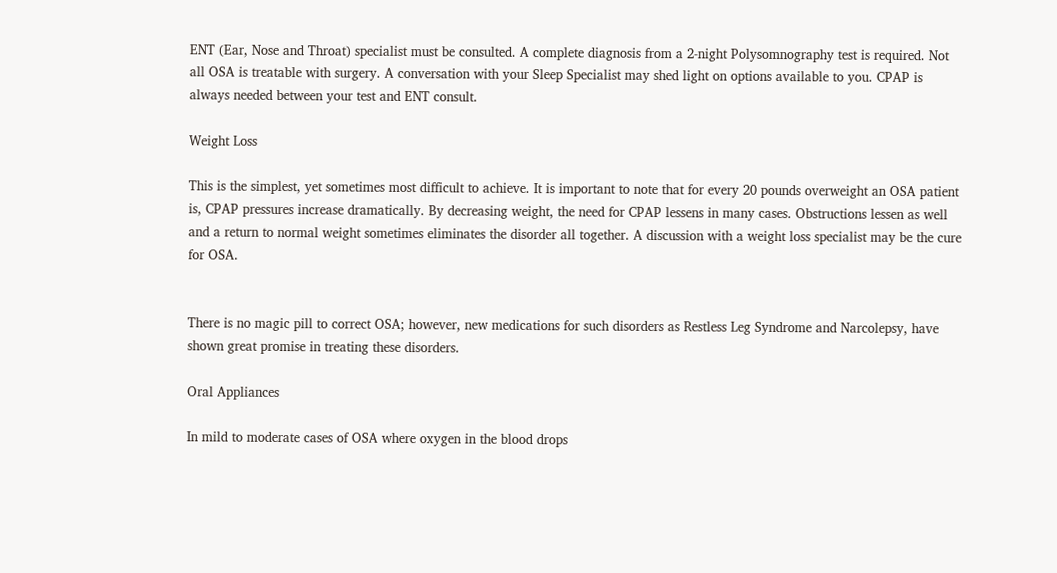ENT (Ear, Nose and Throat) specialist must be consulted. A complete diagnosis from a 2-night Polysomnography test is required. Not all OSA is treatable with surgery. A conversation with your Sleep Specialist may shed light on options available to you. CPAP is always needed between your test and ENT consult.

Weight Loss

This is the simplest, yet sometimes most difficult to achieve. It is important to note that for every 20 pounds overweight an OSA patient is, CPAP pressures increase dramatically. By decreasing weight, the need for CPAP lessens in many cases. Obstructions lessen as well and a return to normal weight sometimes eliminates the disorder all together. A discussion with a weight loss specialist may be the cure for OSA.


There is no magic pill to correct OSA; however, new medications for such disorders as Restless Leg Syndrome and Narcolepsy, have shown great promise in treating these disorders.

Oral Appliances

In mild to moderate cases of OSA where oxygen in the blood drops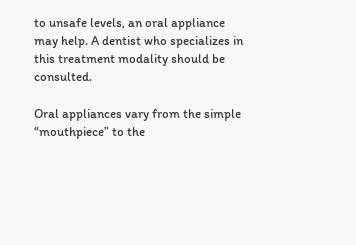to unsafe levels, an oral appliance may help. A dentist who specializes in this treatment modality should be consulted.

Oral appliances vary from the simple “mouthpiece” to the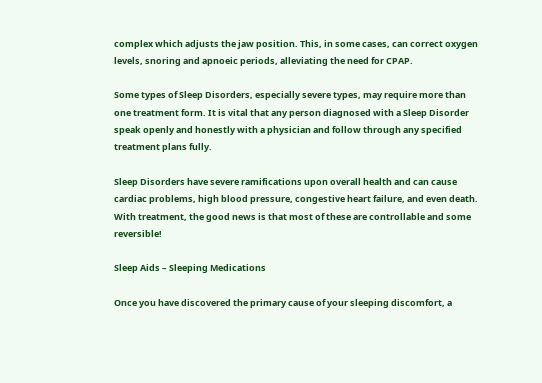complex which adjusts the jaw position. This, in some cases, can correct oxygen levels, snoring and apnoeic periods, alleviating the need for CPAP.

Some types of Sleep Disorders, especially severe types, may require more than one treatment form. It is vital that any person diagnosed with a Sleep Disorder speak openly and honestly with a physician and follow through any specified treatment plans fully.

Sleep Disorders have severe ramifications upon overall health and can cause cardiac problems, high blood pressure, congestive heart failure, and even death. With treatment, the good news is that most of these are controllable and some reversible!

Sleep Aids – Sleeping Medications

Once you have discovered the primary cause of your sleeping discomfort, a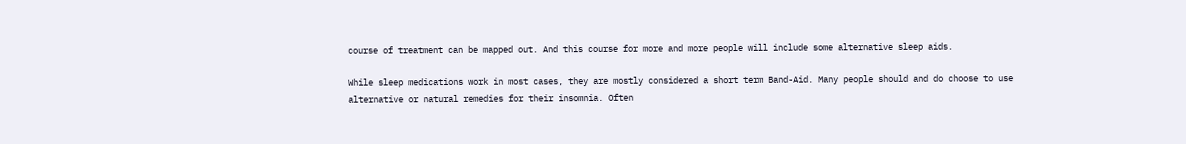course of treatment can be mapped out. And this course for more and more people will include some alternative sleep aids.

While sleep medications work in most cases, they are mostly considered a short term Band-Aid. Many people should and do choose to use alternative or natural remedies for their insomnia. Often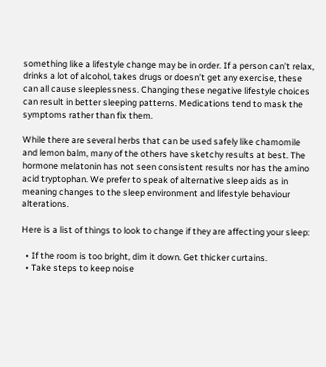something like a lifestyle change may be in order. If a person can’t relax, drinks a lot of alcohol, takes drugs or doesn’t get any exercise, these can all cause sleeplessness. Changing these negative lifestyle choices can result in better sleeping patterns. Medications tend to mask the symptoms rather than fix them.

While there are several herbs that can be used safely like chamomile and lemon balm, many of the others have sketchy results at best. The hormone melatonin has not seen consistent results nor has the amino acid tryptophan. We prefer to speak of alternative sleep aids as in meaning changes to the sleep environment and lifestyle behaviour alterations.

Here is a list of things to look to change if they are affecting your sleep:

  • If the room is too bright, dim it down. Get thicker curtains.
  • Take steps to keep noise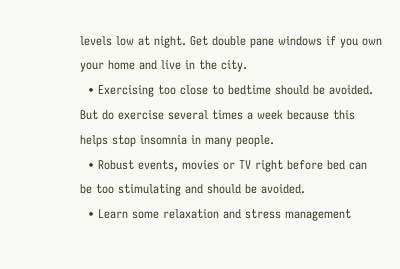levels low at night. Get double pane windows if you own your home and live in the city.
  • Exercising too close to bedtime should be avoided. But do exercise several times a week because this helps stop insomnia in many people.
  • Robust events, movies or TV right before bed can be too stimulating and should be avoided.
  • Learn some relaxation and stress management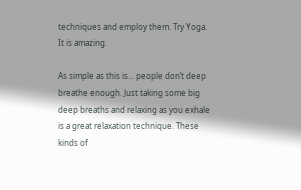techniques and employ them. Try Yoga. It is amazing.

As simple as this is… people don’t deep breathe enough. Just taking some big deep breaths and relaxing as you exhale is a great relaxation technique. These kinds of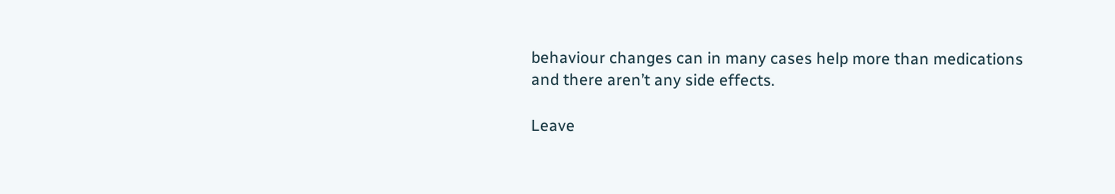behaviour changes can in many cases help more than medications and there aren’t any side effects.

Leave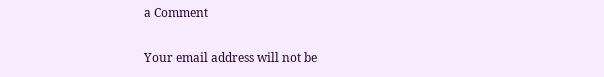a Comment

Your email address will not be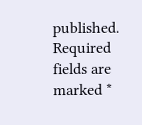published. Required fields are marked *